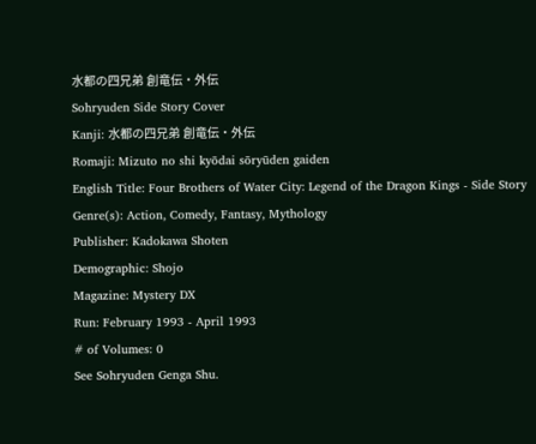水都の四兄弟 創竜伝・外伝
Sohryuden Side Story Cover
Kanji: 水都の四兄弟 創竜伝・外伝
Romaji: Mizuto no shi kyōdai sōryūden gaiden
English Title: Four Brothers of Water City: Legend of the Dragon Kings - Side Story
Genre(s): Action, Comedy, Fantasy, Mythology
Publisher: Kadokawa Shoten
Demographic: Shojo
Magazine: Mystery DX
Run: February 1993 - April 1993
# of Volumes: 0
See Sohryuden Genga Shu.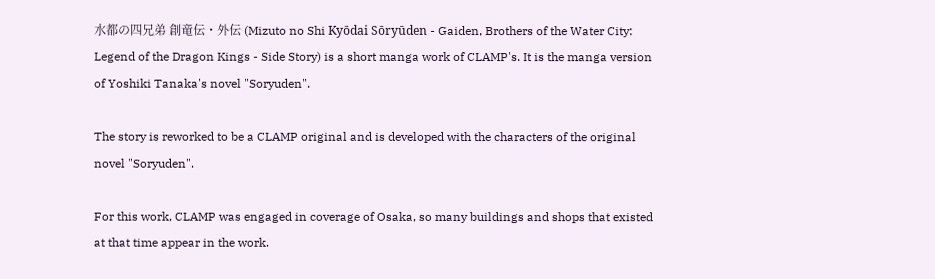水都の四兄弟 創竜伝・外伝 (Mizuto no Shi Kyōdai Sōryūden - Gaiden, Brothers of the Water City: Legend of the Dragon Kings - Side Story) is a short manga work of CLAMP's. It is the manga version of Yoshiki Tanaka's novel "Soryuden".

The story is reworked to be a CLAMP original and is developed with the characters of the original novel "Soryuden".

For this work, CLAMP was engaged in coverage of Osaka, so many buildings and shops that existed at that time appear in the work.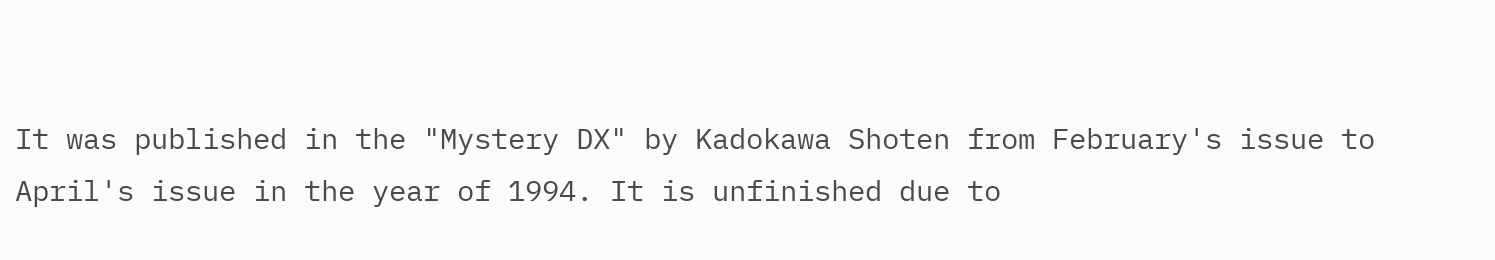It was published in the "Mystery DX" by Kadokawa Shoten from February's issue to April's issue in the year of 1994. It is unfinished due to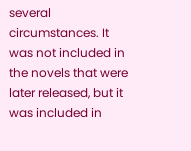several circumstances. It was not included in the novels that were later released, but it was included in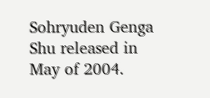Sohryuden Genga Shu released in May of 2004.